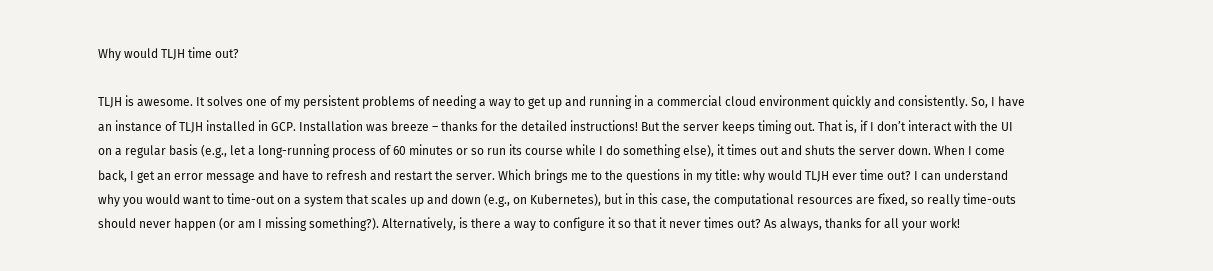Why would TLJH time out?

TLJH is awesome. It solves one of my persistent problems of needing a way to get up and running in a commercial cloud environment quickly and consistently. So, I have an instance of TLJH installed in GCP. Installation was breeze – thanks for the detailed instructions! But the server keeps timing out. That is, if I don’t interact with the UI on a regular basis (e.g., let a long-running process of 60 minutes or so run its course while I do something else), it times out and shuts the server down. When I come back, I get an error message and have to refresh and restart the server. Which brings me to the questions in my title: why would TLJH ever time out? I can understand why you would want to time-out on a system that scales up and down (e.g., on Kubernetes), but in this case, the computational resources are fixed, so really time-outs should never happen (or am I missing something?). Alternatively, is there a way to configure it so that it never times out? As always, thanks for all your work!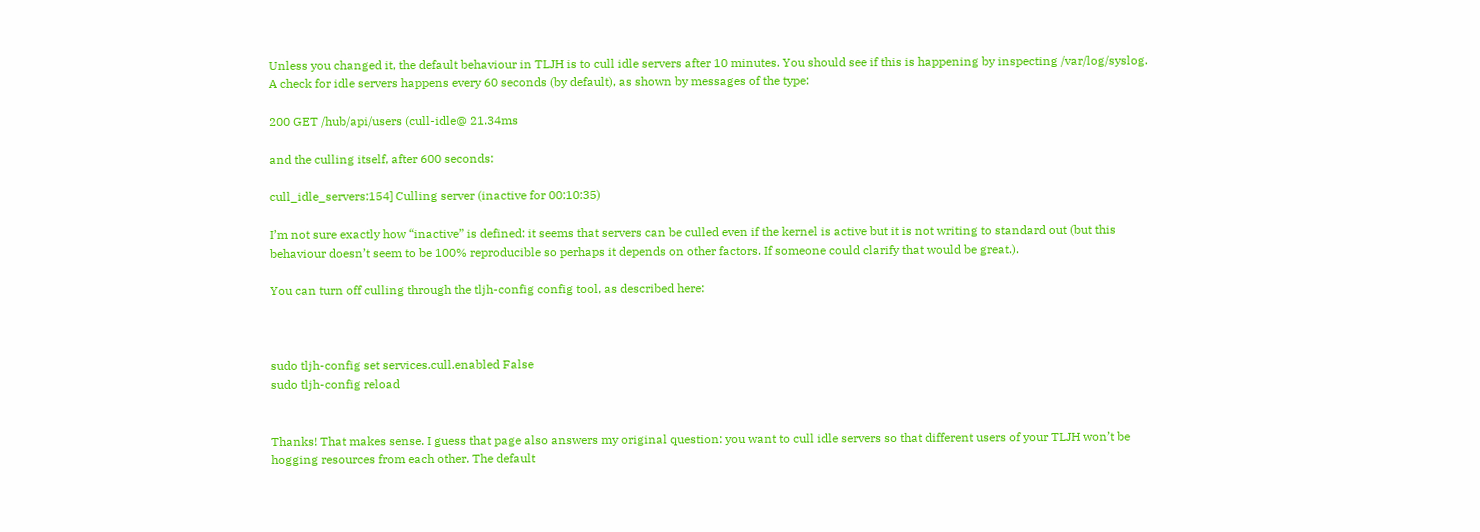Unless you changed it, the default behaviour in TLJH is to cull idle servers after 10 minutes. You should see if this is happening by inspecting /var/log/syslog. A check for idle servers happens every 60 seconds (by default), as shown by messages of the type:

200 GET /hub/api/users (cull-idle@ 21.34ms

and the culling itself, after 600 seconds:

cull_idle_servers:154] Culling server (inactive for 00:10:35)

I’m not sure exactly how “inactive” is defined: it seems that servers can be culled even if the kernel is active but it is not writing to standard out (but this behaviour doesn’t seem to be 100% reproducible so perhaps it depends on other factors. If someone could clarify that would be great.).

You can turn off culling through the tljh-config config tool, as described here:



sudo tljh-config set services.cull.enabled False
sudo tljh-config reload


Thanks! That makes sense. I guess that page also answers my original question: you want to cull idle servers so that different users of your TLJH won’t be hogging resources from each other. The default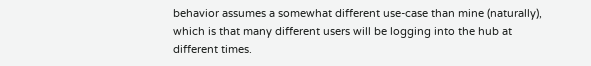behavior assumes a somewhat different use-case than mine (naturally), which is that many different users will be logging into the hub at different times.